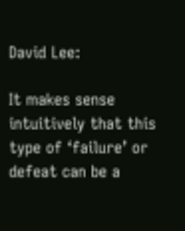David Lee:

It makes sense intuitively that this type of ‘failure’ or defeat can be a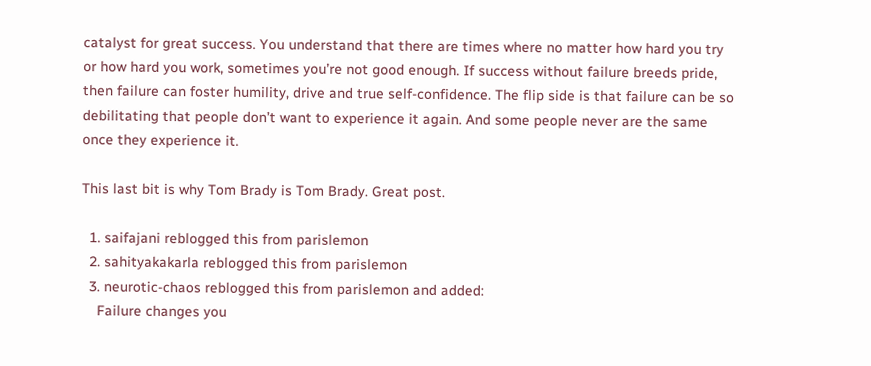catalyst for great success. You understand that there are times where no matter how hard you try or how hard you work, sometimes you’re not good enough. If success without failure breeds pride, then failure can foster humility, drive and true self-confidence. The flip side is that failure can be so debilitating that people don’t want to experience it again. And some people never are the same once they experience it.

This last bit is why Tom Brady is Tom Brady. Great post.

  1. saifajani reblogged this from parislemon
  2. sahityakakarla reblogged this from parislemon
  3. neurotic-chaos reblogged this from parislemon and added:
    Failure changes you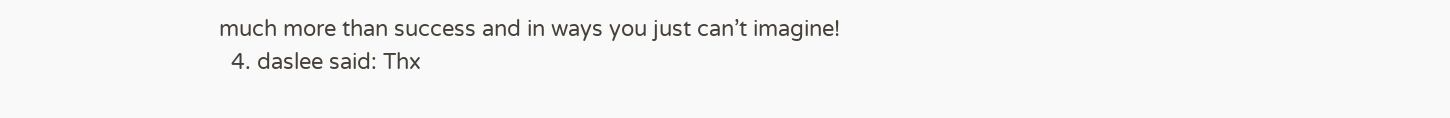much more than success and in ways you just can’t imagine!
  4. daslee said: Thx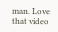man. Love that video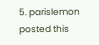5. parislemon posted this